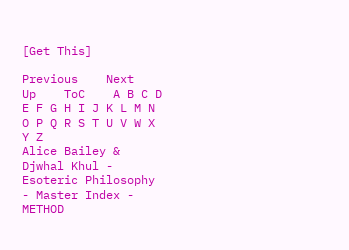[Get This]

Previous    Next    Up    ToC    A B C D E F G H I J K L M N O P Q R S T U V W X Y Z
Alice Bailey & Djwhal Khul - Esoteric Philosophy - Master Index - METHOD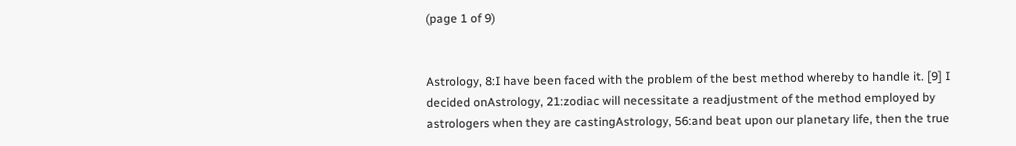(page 1 of 9)


Astrology, 8:I have been faced with the problem of the best method whereby to handle it. [9] I decided onAstrology, 21:zodiac will necessitate a readjustment of the method employed by astrologers when they are castingAstrology, 56:and beat upon our planetary life, then the true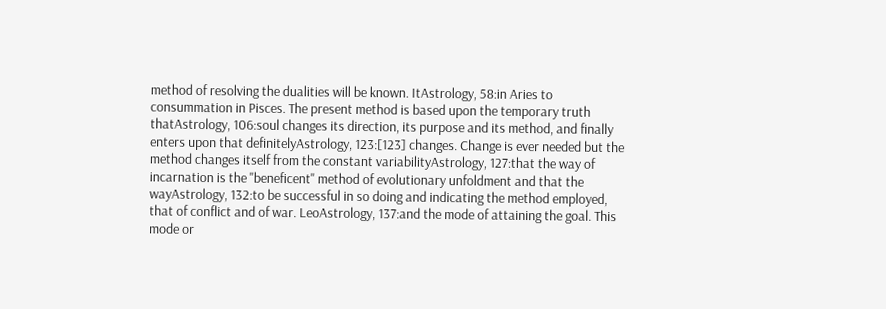method of resolving the dualities will be known. ItAstrology, 58:in Aries to consummation in Pisces. The present method is based upon the temporary truth thatAstrology, 106:soul changes its direction, its purpose and its method, and finally enters upon that definitelyAstrology, 123:[123] changes. Change is ever needed but the method changes itself from the constant variabilityAstrology, 127:that the way of incarnation is the "beneficent" method of evolutionary unfoldment and that the wayAstrology, 132:to be successful in so doing and indicating the method employed, that of conflict and of war. LeoAstrology, 137:and the mode of attaining the goal. This mode or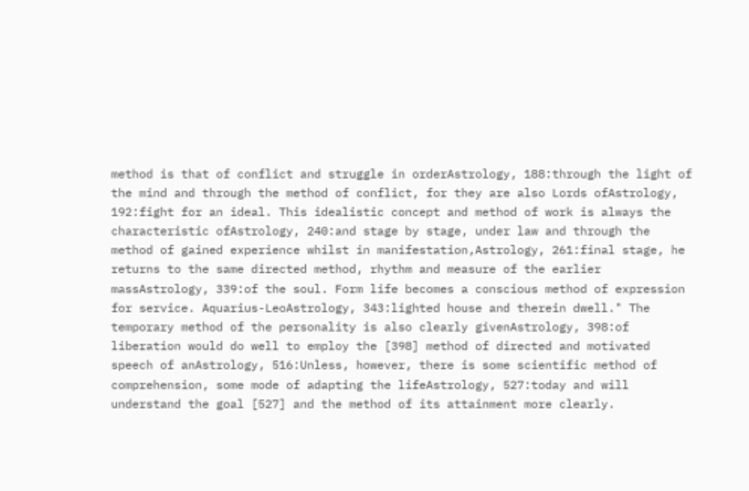method is that of conflict and struggle in orderAstrology, 188:through the light of the mind and through the method of conflict, for they are also Lords ofAstrology, 192:fight for an ideal. This idealistic concept and method of work is always the characteristic ofAstrology, 240:and stage by stage, under law and through the method of gained experience whilst in manifestation,Astrology, 261:final stage, he returns to the same directed method, rhythm and measure of the earlier massAstrology, 339:of the soul. Form life becomes a conscious method of expression for service. Aquarius-LeoAstrology, 343:lighted house and therein dwell." The temporary method of the personality is also clearly givenAstrology, 398:of liberation would do well to employ the [398] method of directed and motivated speech of anAstrology, 516:Unless, however, there is some scientific method of comprehension, some mode of adapting the lifeAstrology, 527:today and will understand the goal [527] and the method of its attainment more clearly.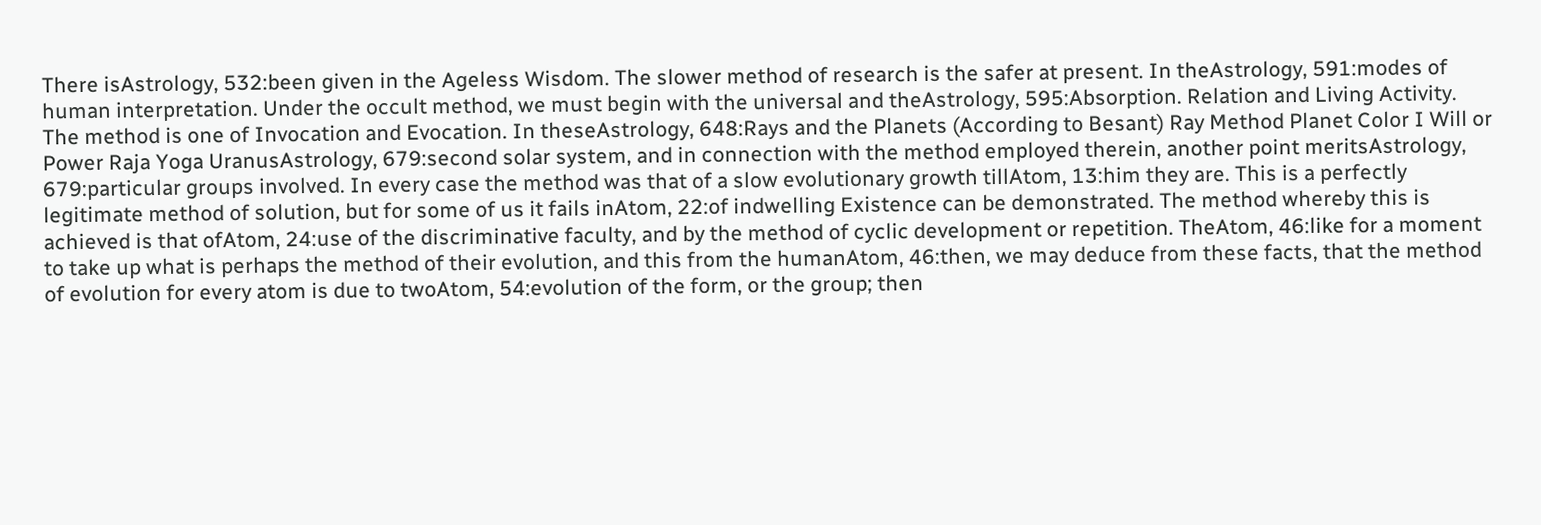There isAstrology, 532:been given in the Ageless Wisdom. The slower method of research is the safer at present. In theAstrology, 591:modes of human interpretation. Under the occult method, we must begin with the universal and theAstrology, 595:Absorption. Relation and Living Activity. The method is one of Invocation and Evocation. In theseAstrology, 648:Rays and the Planets (According to Besant) Ray Method Planet Color I Will or Power Raja Yoga UranusAstrology, 679:second solar system, and in connection with the method employed therein, another point meritsAstrology, 679:particular groups involved. In every case the method was that of a slow evolutionary growth tillAtom, 13:him they are. This is a perfectly legitimate method of solution, but for some of us it fails inAtom, 22:of indwelling Existence can be demonstrated. The method whereby this is achieved is that ofAtom, 24:use of the discriminative faculty, and by the method of cyclic development or repetition. TheAtom, 46:like for a moment to take up what is perhaps the method of their evolution, and this from the humanAtom, 46:then, we may deduce from these facts, that the method of evolution for every atom is due to twoAtom, 54:evolution of the form, or the group; then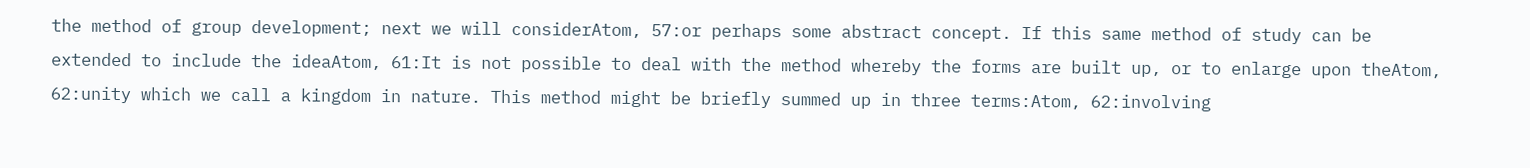the method of group development; next we will considerAtom, 57:or perhaps some abstract concept. If this same method of study can be extended to include the ideaAtom, 61:It is not possible to deal with the method whereby the forms are built up, or to enlarge upon theAtom, 62:unity which we call a kingdom in nature. This method might be briefly summed up in three terms:Atom, 62:involving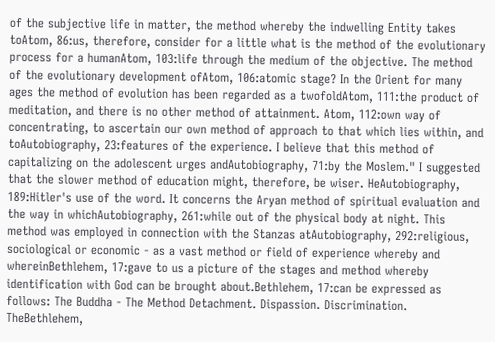of the subjective life in matter, the method whereby the indwelling Entity takes toAtom, 86:us, therefore, consider for a little what is the method of the evolutionary process for a humanAtom, 103:life through the medium of the objective. The method of the evolutionary development ofAtom, 106:atomic stage? In the Orient for many ages the method of evolution has been regarded as a twofoldAtom, 111:the product of meditation, and there is no other method of attainment. Atom, 112:own way of concentrating, to ascertain our own method of approach to that which lies within, and toAutobiography, 23:features of the experience. I believe that this method of capitalizing on the adolescent urges andAutobiography, 71:by the Moslem." I suggested that the slower method of education might, therefore, be wiser. HeAutobiography, 189:Hitler's use of the word. It concerns the Aryan method of spiritual evaluation and the way in whichAutobiography, 261:while out of the physical body at night. This method was employed in connection with the Stanzas atAutobiography, 292:religious, sociological or economic - as a vast method or field of experience whereby and whereinBethlehem, 17:gave to us a picture of the stages and method whereby identification with God can be brought about.Bethlehem, 17:can be expressed as follows: The Buddha - The Method Detachment. Dispassion. Discrimination. TheBethlehem,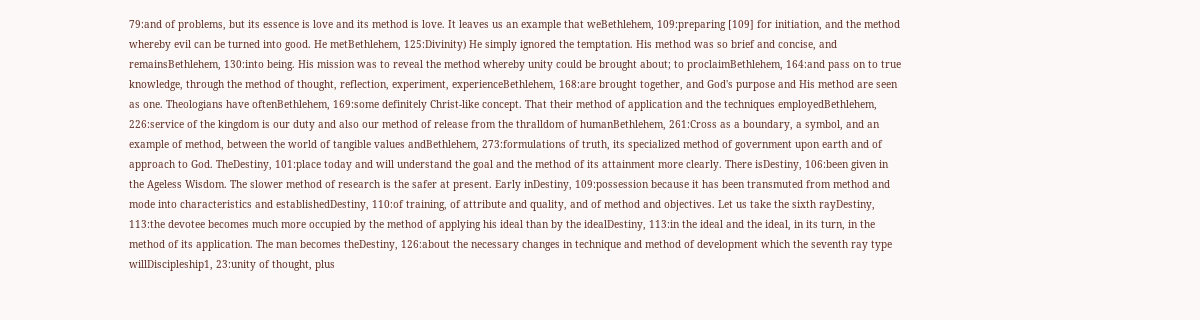79:and of problems, but its essence is love and its method is love. It leaves us an example that weBethlehem, 109:preparing [109] for initiation, and the method whereby evil can be turned into good. He metBethlehem, 125:Divinity) He simply ignored the temptation. His method was so brief and concise, and remainsBethlehem, 130:into being. His mission was to reveal the method whereby unity could be brought about; to proclaimBethlehem, 164:and pass on to true knowledge, through the method of thought, reflection, experiment, experienceBethlehem, 168:are brought together, and God's purpose and His method are seen as one. Theologians have oftenBethlehem, 169:some definitely Christ-like concept. That their method of application and the techniques employedBethlehem, 226:service of the kingdom is our duty and also our method of release from the thralldom of humanBethlehem, 261:Cross as a boundary, a symbol, and an example of method, between the world of tangible values andBethlehem, 273:formulations of truth, its specialized method of government upon earth and of approach to God. TheDestiny, 101:place today and will understand the goal and the method of its attainment more clearly. There isDestiny, 106:been given in the Ageless Wisdom. The slower method of research is the safer at present. Early inDestiny, 109:possession because it has been transmuted from method and mode into characteristics and establishedDestiny, 110:of training, of attribute and quality, and of method and objectives. Let us take the sixth rayDestiny, 113:the devotee becomes much more occupied by the method of applying his ideal than by the idealDestiny, 113:in the ideal and the ideal, in its turn, in the method of its application. The man becomes theDestiny, 126:about the necessary changes in technique and method of development which the seventh ray type willDiscipleship1, 23:unity of thought, plus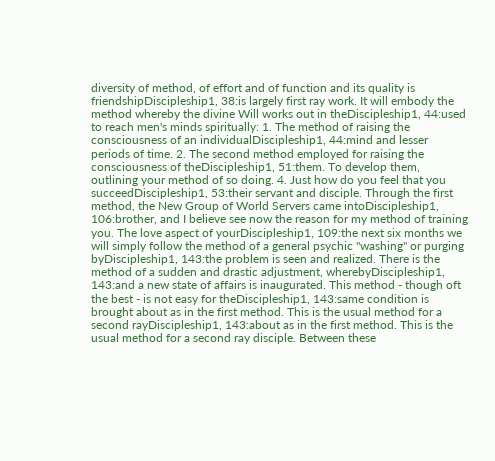diversity of method, of effort and of function and its quality is friendshipDiscipleship1, 38:is largely first ray work. It will embody the method whereby the divine Will works out in theDiscipleship1, 44:used to reach men's minds spiritually: 1. The method of raising the consciousness of an individualDiscipleship1, 44:mind and lesser periods of time. 2. The second method employed for raising the consciousness of theDiscipleship1, 51:them. To develop them, outlining your method of so doing. 4. Just how do you feel that you succeedDiscipleship1, 53:their servant and disciple. Through the first method, the New Group of World Servers came intoDiscipleship1, 106:brother, and I believe see now the reason for my method of training you. The love aspect of yourDiscipleship1, 109:the next six months we will simply follow the method of a general psychic "washing" or purging byDiscipleship1, 143:the problem is seen and realized. There is the method of a sudden and drastic adjustment, wherebyDiscipleship1, 143:and a new state of affairs is inaugurated. This method - though oft the best - is not easy for theDiscipleship1, 143:same condition is brought about as in the first method. This is the usual method for a second rayDiscipleship1, 143:about as in the first method. This is the usual method for a second ray disciple. Between these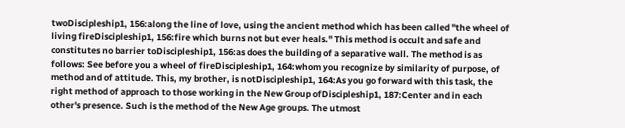twoDiscipleship1, 156:along the line of love, using the ancient method which has been called "the wheel of living fireDiscipleship1, 156:fire which burns not but ever heals." This method is occult and safe and constitutes no barrier toDiscipleship1, 156:as does the building of a separative wall. The method is as follows: See before you a wheel of fireDiscipleship1, 164:whom you recognize by similarity of purpose, of method and of attitude. This, my brother, is notDiscipleship1, 164:As you go forward with this task, the right method of approach to those working in the New Group ofDiscipleship1, 187:Center and in each other's presence. Such is the method of the New Age groups. The utmost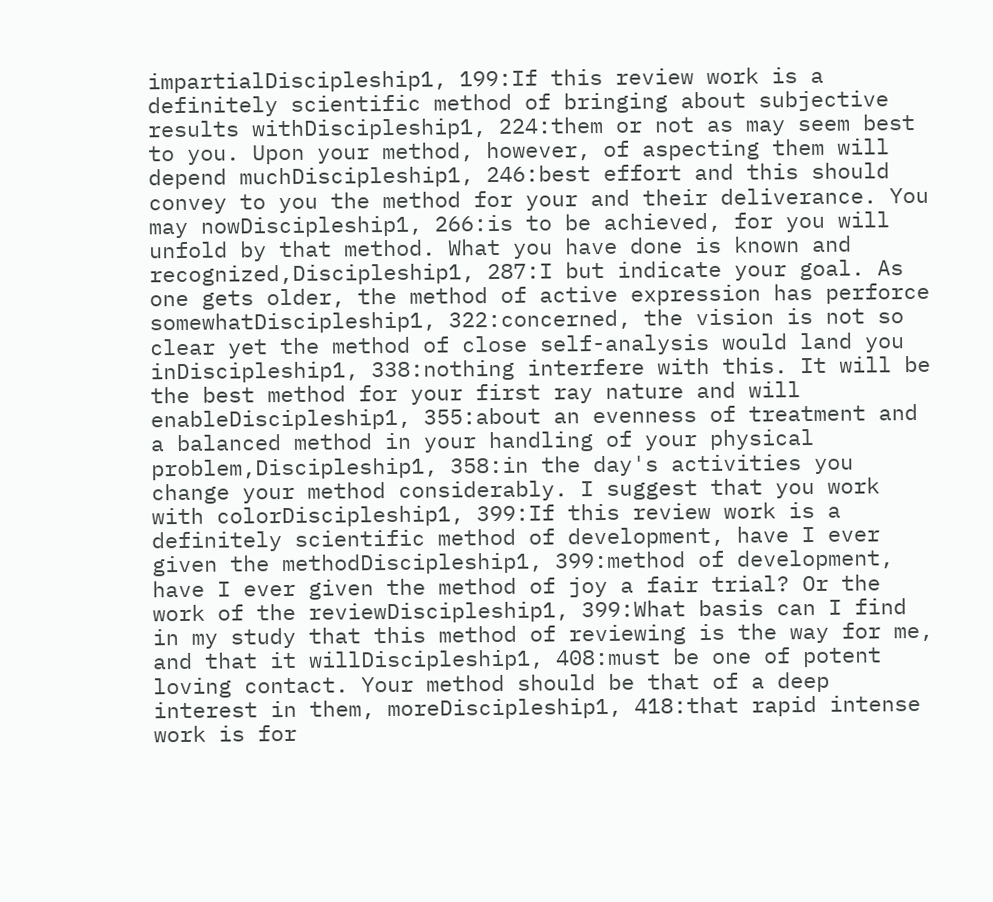impartialDiscipleship1, 199:If this review work is a definitely scientific method of bringing about subjective results withDiscipleship1, 224:them or not as may seem best to you. Upon your method, however, of aspecting them will depend muchDiscipleship1, 246:best effort and this should convey to you the method for your and their deliverance. You may nowDiscipleship1, 266:is to be achieved, for you will unfold by that method. What you have done is known and recognized,Discipleship1, 287:I but indicate your goal. As one gets older, the method of active expression has perforce somewhatDiscipleship1, 322:concerned, the vision is not so clear yet the method of close self-analysis would land you inDiscipleship1, 338:nothing interfere with this. It will be the best method for your first ray nature and will enableDiscipleship1, 355:about an evenness of treatment and a balanced method in your handling of your physical problem,Discipleship1, 358:in the day's activities you change your method considerably. I suggest that you work with colorDiscipleship1, 399:If this review work is a definitely scientific method of development, have I ever given the methodDiscipleship1, 399:method of development, have I ever given the method of joy a fair trial? Or the work of the reviewDiscipleship1, 399:What basis can I find in my study that this method of reviewing is the way for me, and that it willDiscipleship1, 408:must be one of potent loving contact. Your method should be that of a deep interest in them, moreDiscipleship1, 418:that rapid intense work is for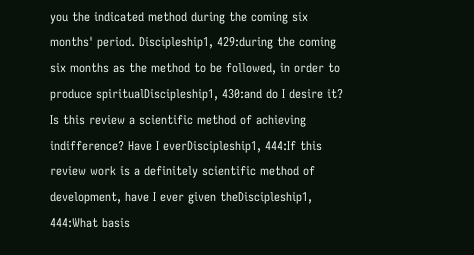you the indicated method during the coming six months' period. Discipleship1, 429:during the coming six months as the method to be followed, in order to produce spiritualDiscipleship1, 430:and do I desire it? Is this review a scientific method of achieving indifference? Have I everDiscipleship1, 444:If this review work is a definitely scientific method of development, have I ever given theDiscipleship1, 444:What basis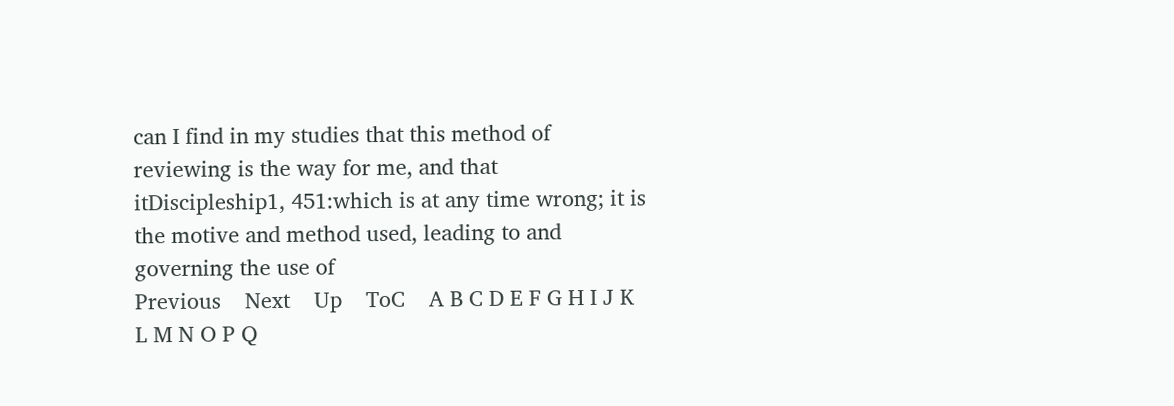can I find in my studies that this method of reviewing is the way for me, and that itDiscipleship1, 451:which is at any time wrong; it is the motive and method used, leading to and governing the use of
Previous    Next    Up    ToC    A B C D E F G H I J K L M N O P Q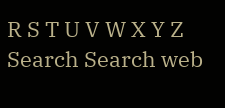R S T U V W X Y Z
Search Search web